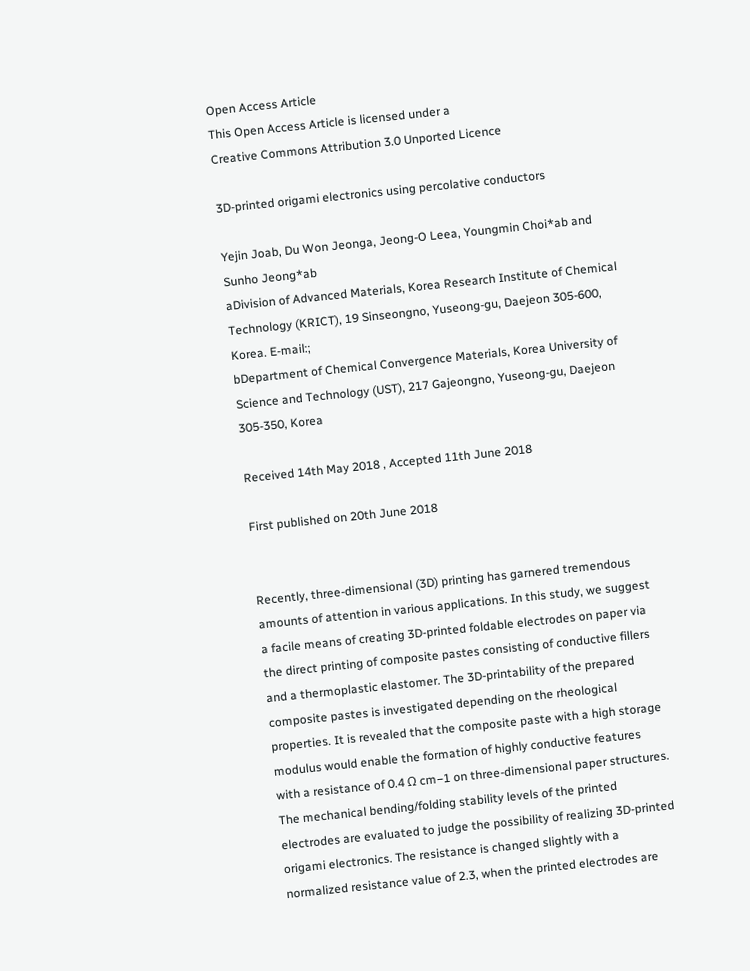Open Access Article
This Open Access Article is licensed under a
Creative Commons Attribution 3.0 Unported Licence

3D-printed origami electronics using percolative conductors

Yejin Joab, Du Won Jeonga, Jeong-O Leea, Youngmin Choi*ab and Sunho Jeong*ab
aDivision of Advanced Materials, Korea Research Institute of Chemical Technology (KRICT), 19 Sinseongno, Yuseong-gu, Daejeon 305-600, Korea. E-mail:;
bDepartment of Chemical Convergence Materials, Korea University of Science and Technology (UST), 217 Gajeongno, Yuseong-gu, Daejeon 305-350, Korea

Received 14th May 2018 , Accepted 11th June 2018

First published on 20th June 2018


Recently, three-dimensional (3D) printing has garnered tremendous amounts of attention in various applications. In this study, we suggest a facile means of creating 3D-printed foldable electrodes on paper via the direct printing of composite pastes consisting of conductive fillers and a thermoplastic elastomer. The 3D-printability of the prepared composite pastes is investigated depending on the rheological properties. It is revealed that the composite paste with a high storage modulus would enable the formation of highly conductive features with a resistance of 0.4 Ω cm−1 on three-dimensional paper structures. The mechanical bending/folding stability levels of the printed electrodes are evaluated to judge the possibility of realizing 3D-printed origami electronics. The resistance is changed slightly with a normalized resistance value of 2.3, when the printed electrodes are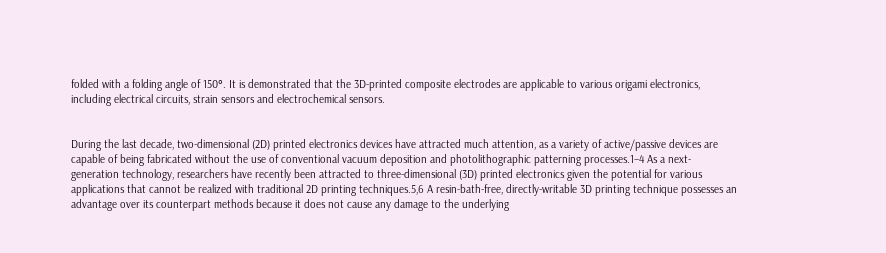folded with a folding angle of 150°. It is demonstrated that the 3D-printed composite electrodes are applicable to various origami electronics, including electrical circuits, strain sensors and electrochemical sensors.


During the last decade, two-dimensional (2D) printed electronics devices have attracted much attention, as a variety of active/passive devices are capable of being fabricated without the use of conventional vacuum deposition and photolithographic patterning processes.1–4 As a next-generation technology, researchers have recently been attracted to three-dimensional (3D) printed electronics given the potential for various applications that cannot be realized with traditional 2D printing techniques.5,6 A resin-bath-free, directly-writable 3D printing technique possesses an advantage over its counterpart methods because it does not cause any damage to the underlying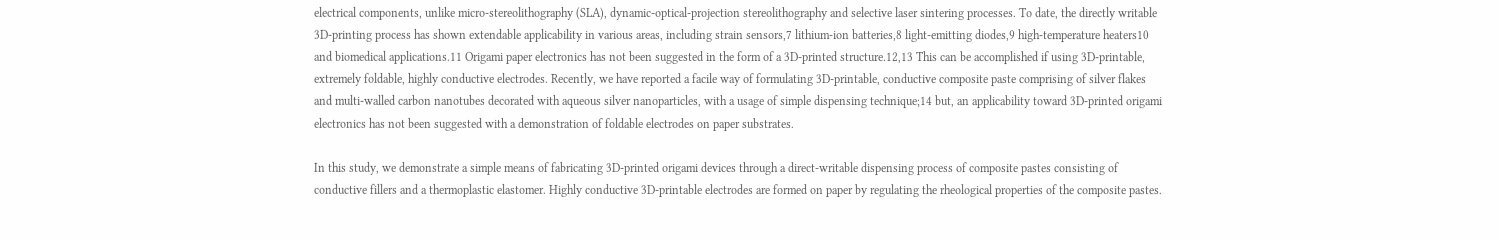electrical components, unlike micro-stereolithography (SLA), dynamic-optical-projection stereolithography and selective laser sintering processes. To date, the directly writable 3D-printing process has shown extendable applicability in various areas, including strain sensors,7 lithium-ion batteries,8 light-emitting diodes,9 high-temperature heaters10 and biomedical applications.11 Origami paper electronics has not been suggested in the form of a 3D-printed structure.12,13 This can be accomplished if using 3D-printable, extremely foldable, highly conductive electrodes. Recently, we have reported a facile way of formulating 3D-printable, conductive composite paste comprising of silver flakes and multi-walled carbon nanotubes decorated with aqueous silver nanoparticles, with a usage of simple dispensing technique;14 but, an applicability toward 3D-printed origami electronics has not been suggested with a demonstration of foldable electrodes on paper substrates.

In this study, we demonstrate a simple means of fabricating 3D-printed origami devices through a direct-writable dispensing process of composite pastes consisting of conductive fillers and a thermoplastic elastomer. Highly conductive 3D-printable electrodes are formed on paper by regulating the rheological properties of the composite pastes.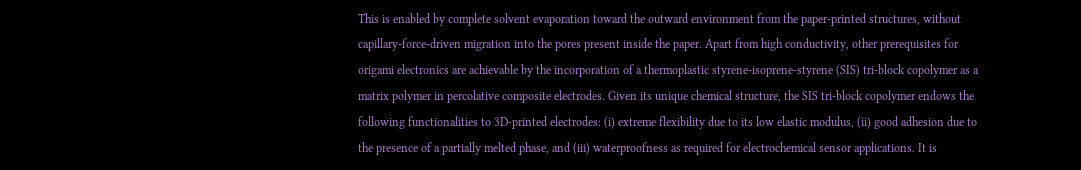This is enabled by complete solvent evaporation toward the outward environment from the paper-printed structures, without capillary-force-driven migration into the pores present inside the paper. Apart from high conductivity, other prerequisites for origami electronics are achievable by the incorporation of a thermoplastic styrene-isoprene-styrene (SIS) tri-block copolymer as a matrix polymer in percolative composite electrodes. Given its unique chemical structure, the SIS tri-block copolymer endows the following functionalities to 3D-printed electrodes: (i) extreme flexibility due to its low elastic modulus, (ii) good adhesion due to the presence of a partially melted phase, and (iii) waterproofness as required for electrochemical sensor applications. It is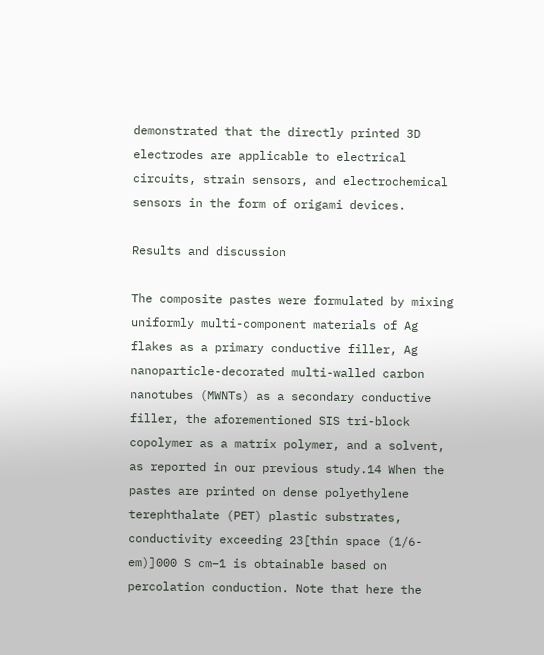demonstrated that the directly printed 3D electrodes are applicable to electrical circuits, strain sensors, and electrochemical sensors in the form of origami devices.

Results and discussion

The composite pastes were formulated by mixing uniformly multi-component materials of Ag flakes as a primary conductive filler, Ag nanoparticle-decorated multi-walled carbon nanotubes (MWNTs) as a secondary conductive filler, the aforementioned SIS tri-block copolymer as a matrix polymer, and a solvent, as reported in our previous study.14 When the pastes are printed on dense polyethylene terephthalate (PET) plastic substrates, conductivity exceeding 23[thin space (1/6-em)]000 S cm−1 is obtainable based on percolation conduction. Note that here the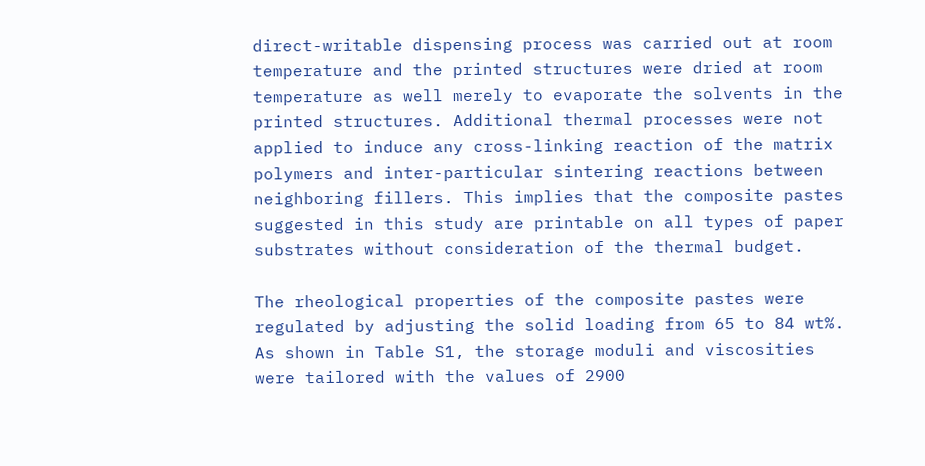direct-writable dispensing process was carried out at room temperature and the printed structures were dried at room temperature as well merely to evaporate the solvents in the printed structures. Additional thermal processes were not applied to induce any cross-linking reaction of the matrix polymers and inter-particular sintering reactions between neighboring fillers. This implies that the composite pastes suggested in this study are printable on all types of paper substrates without consideration of the thermal budget.

The rheological properties of the composite pastes were regulated by adjusting the solid loading from 65 to 84 wt%. As shown in Table S1, the storage moduli and viscosities were tailored with the values of 2900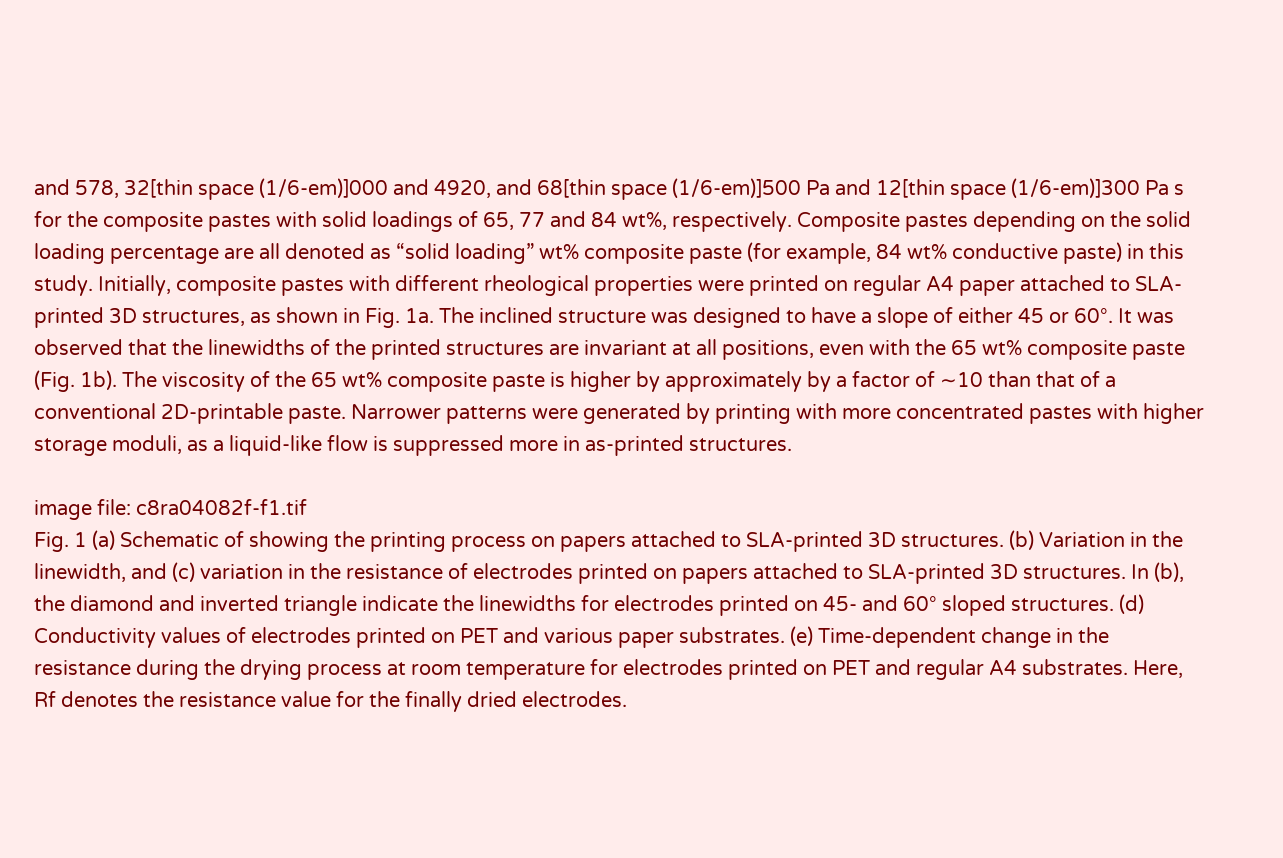and 578, 32[thin space (1/6-em)]000 and 4920, and 68[thin space (1/6-em)]500 Pa and 12[thin space (1/6-em)]300 Pa s for the composite pastes with solid loadings of 65, 77 and 84 wt%, respectively. Composite pastes depending on the solid loading percentage are all denoted as “solid loading” wt% composite paste (for example, 84 wt% conductive paste) in this study. Initially, composite pastes with different rheological properties were printed on regular A4 paper attached to SLA-printed 3D structures, as shown in Fig. 1a. The inclined structure was designed to have a slope of either 45 or 60°. It was observed that the linewidths of the printed structures are invariant at all positions, even with the 65 wt% composite paste (Fig. 1b). The viscosity of the 65 wt% composite paste is higher by approximately by a factor of ∼10 than that of a conventional 2D-printable paste. Narrower patterns were generated by printing with more concentrated pastes with higher storage moduli, as a liquid-like flow is suppressed more in as-printed structures.

image file: c8ra04082f-f1.tif
Fig. 1 (a) Schematic of showing the printing process on papers attached to SLA-printed 3D structures. (b) Variation in the linewidth, and (c) variation in the resistance of electrodes printed on papers attached to SLA-printed 3D structures. In (b), the diamond and inverted triangle indicate the linewidths for electrodes printed on 45- and 60° sloped structures. (d) Conductivity values of electrodes printed on PET and various paper substrates. (e) Time-dependent change in the resistance during the drying process at room temperature for electrodes printed on PET and regular A4 substrates. Here, Rf denotes the resistance value for the finally dried electrodes.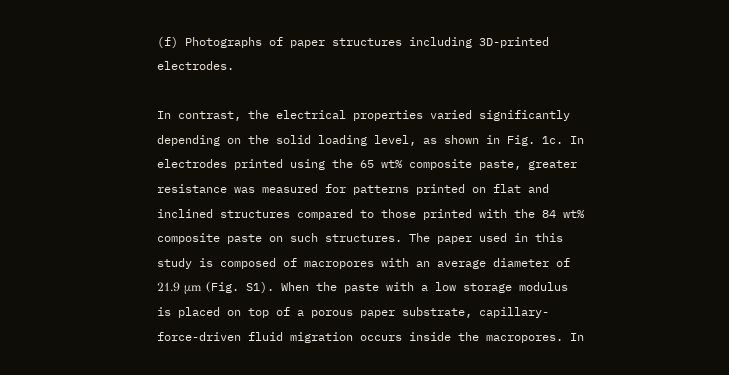(f) Photographs of paper structures including 3D-printed electrodes.

In contrast, the electrical properties varied significantly depending on the solid loading level, as shown in Fig. 1c. In electrodes printed using the 65 wt% composite paste, greater resistance was measured for patterns printed on flat and inclined structures compared to those printed with the 84 wt% composite paste on such structures. The paper used in this study is composed of macropores with an average diameter of 21.9 μm (Fig. S1). When the paste with a low storage modulus is placed on top of a porous paper substrate, capillary-force-driven fluid migration occurs inside the macropores. In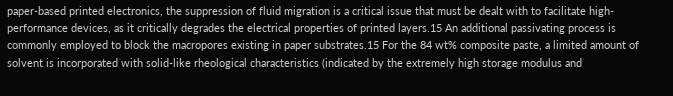paper-based printed electronics, the suppression of fluid migration is a critical issue that must be dealt with to facilitate high-performance devices, as it critically degrades the electrical properties of printed layers.15 An additional passivating process is commonly employed to block the macropores existing in paper substrates.15 For the 84 wt% composite paste, a limited amount of solvent is incorporated with solid-like rheological characteristics (indicated by the extremely high storage modulus and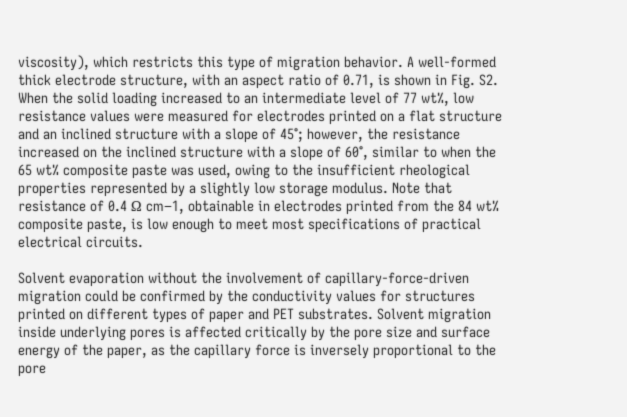viscosity), which restricts this type of migration behavior. A well-formed thick electrode structure, with an aspect ratio of 0.71, is shown in Fig. S2. When the solid loading increased to an intermediate level of 77 wt%, low resistance values were measured for electrodes printed on a flat structure and an inclined structure with a slope of 45°; however, the resistance increased on the inclined structure with a slope of 60°, similar to when the 65 wt% composite paste was used, owing to the insufficient rheological properties represented by a slightly low storage modulus. Note that resistance of 0.4 Ω cm−1, obtainable in electrodes printed from the 84 wt% composite paste, is low enough to meet most specifications of practical electrical circuits.

Solvent evaporation without the involvement of capillary-force-driven migration could be confirmed by the conductivity values for structures printed on different types of paper and PET substrates. Solvent migration inside underlying pores is affected critically by the pore size and surface energy of the paper, as the capillary force is inversely proportional to the pore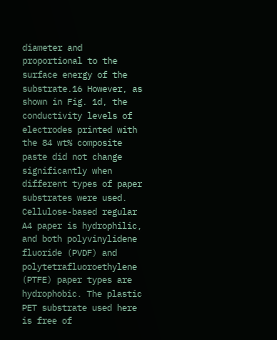diameter and proportional to the surface energy of the substrate.16 However, as shown in Fig. 1d, the conductivity levels of electrodes printed with the 84 wt% composite paste did not change significantly when different types of paper substrates were used. Cellulose-based regular A4 paper is hydrophilic, and both polyvinylidene fluoride (PVDF) and polytetrafluoroethylene (PTFE) paper types are hydrophobic. The plastic PET substrate used here is free of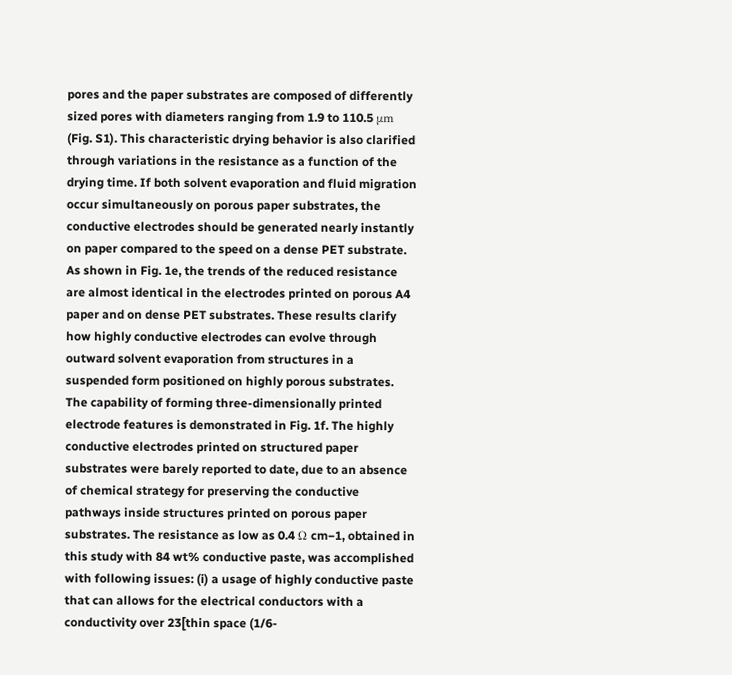pores and the paper substrates are composed of differently sized pores with diameters ranging from 1.9 to 110.5 μm (Fig. S1). This characteristic drying behavior is also clarified through variations in the resistance as a function of the drying time. If both solvent evaporation and fluid migration occur simultaneously on porous paper substrates, the conductive electrodes should be generated nearly instantly on paper compared to the speed on a dense PET substrate. As shown in Fig. 1e, the trends of the reduced resistance are almost identical in the electrodes printed on porous A4 paper and on dense PET substrates. These results clarify how highly conductive electrodes can evolve through outward solvent evaporation from structures in a suspended form positioned on highly porous substrates. The capability of forming three-dimensionally printed electrode features is demonstrated in Fig. 1f. The highly conductive electrodes printed on structured paper substrates were barely reported to date, due to an absence of chemical strategy for preserving the conductive pathways inside structures printed on porous paper substrates. The resistance as low as 0.4 Ω cm−1, obtained in this study with 84 wt% conductive paste, was accomplished with following issues: (i) a usage of highly conductive paste that can allows for the electrical conductors with a conductivity over 23[thin space (1/6-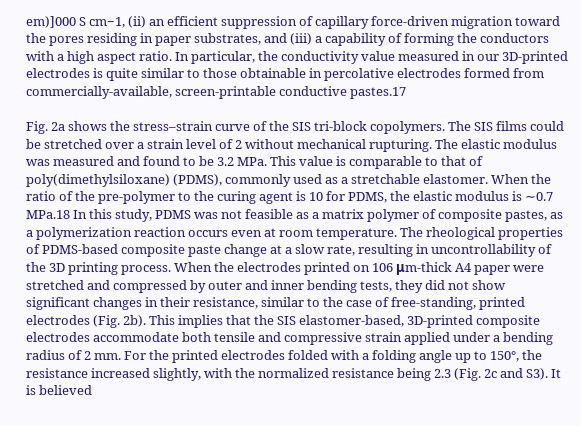em)]000 S cm−1, (ii) an efficient suppression of capillary force-driven migration toward the pores residing in paper substrates, and (iii) a capability of forming the conductors with a high aspect ratio. In particular, the conductivity value measured in our 3D-printed electrodes is quite similar to those obtainable in percolative electrodes formed from commercially-available, screen-printable conductive pastes.17

Fig. 2a shows the stress–strain curve of the SIS tri-block copolymers. The SIS films could be stretched over a strain level of 2 without mechanical rupturing. The elastic modulus was measured and found to be 3.2 MPa. This value is comparable to that of poly(dimethylsiloxane) (PDMS), commonly used as a stretchable elastomer. When the ratio of the pre-polymer to the curing agent is 10 for PDMS, the elastic modulus is ∼0.7 MPa.18 In this study, PDMS was not feasible as a matrix polymer of composite pastes, as a polymerization reaction occurs even at room temperature. The rheological properties of PDMS-based composite paste change at a slow rate, resulting in uncontrollability of the 3D printing process. When the electrodes printed on 106 μm-thick A4 paper were stretched and compressed by outer and inner bending tests, they did not show significant changes in their resistance, similar to the case of free-standing, printed electrodes (Fig. 2b). This implies that the SIS elastomer-based, 3D-printed composite electrodes accommodate both tensile and compressive strain applied under a bending radius of 2 mm. For the printed electrodes folded with a folding angle up to 150°, the resistance increased slightly, with the normalized resistance being 2.3 (Fig. 2c and S3). It is believed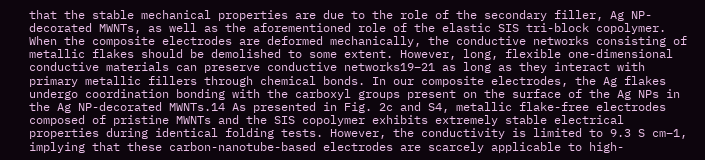that the stable mechanical properties are due to the role of the secondary filler, Ag NP-decorated MWNTs, as well as the aforementioned role of the elastic SIS tri-block copolymer. When the composite electrodes are deformed mechanically, the conductive networks consisting of metallic flakes should be demolished to some extent. However, long, flexible one-dimensional conductive materials can preserve conductive networks19–21 as long as they interact with primary metallic fillers through chemical bonds. In our composite electrodes, the Ag flakes undergo coordination bonding with the carboxyl groups present on the surface of the Ag NPs in the Ag NP-decorated MWNTs.14 As presented in Fig. 2c and S4, metallic flake-free electrodes composed of pristine MWNTs and the SIS copolymer exhibits extremely stable electrical properties during identical folding tests. However, the conductivity is limited to 9.3 S cm−1, implying that these carbon-nanotube-based electrodes are scarcely applicable to high-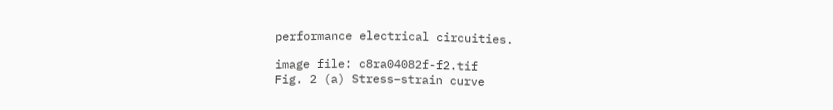performance electrical circuities.

image file: c8ra04082f-f2.tif
Fig. 2 (a) Stress–strain curve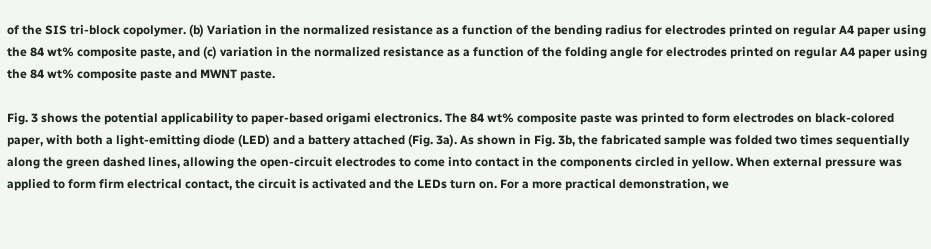of the SIS tri-block copolymer. (b) Variation in the normalized resistance as a function of the bending radius for electrodes printed on regular A4 paper using the 84 wt% composite paste, and (c) variation in the normalized resistance as a function of the folding angle for electrodes printed on regular A4 paper using the 84 wt% composite paste and MWNT paste.

Fig. 3 shows the potential applicability to paper-based origami electronics. The 84 wt% composite paste was printed to form electrodes on black-colored paper, with both a light-emitting diode (LED) and a battery attached (Fig. 3a). As shown in Fig. 3b, the fabricated sample was folded two times sequentially along the green dashed lines, allowing the open-circuit electrodes to come into contact in the components circled in yellow. When external pressure was applied to form firm electrical contact, the circuit is activated and the LEDs turn on. For a more practical demonstration, we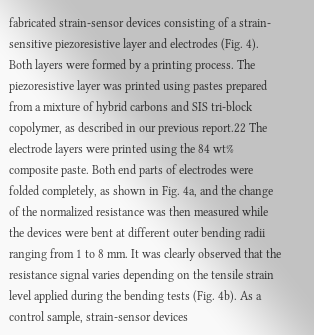fabricated strain-sensor devices consisting of a strain-sensitive piezoresistive layer and electrodes (Fig. 4). Both layers were formed by a printing process. The piezoresistive layer was printed using pastes prepared from a mixture of hybrid carbons and SIS tri-block copolymer, as described in our previous report.22 The electrode layers were printed using the 84 wt% composite paste. Both end parts of electrodes were folded completely, as shown in Fig. 4a, and the change of the normalized resistance was then measured while the devices were bent at different outer bending radii ranging from 1 to 8 mm. It was clearly observed that the resistance signal varies depending on the tensile strain level applied during the bending tests (Fig. 4b). As a control sample, strain-sensor devices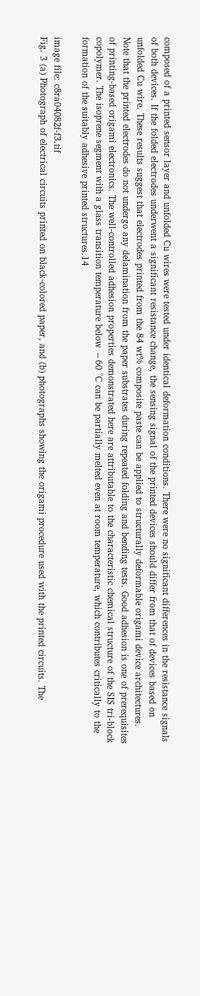composed of a printed sensor layer and unfolded Cu wires were tested under identical deformation conditions. There were no significant differences in the resistance signals of both devices. If the folded electrodes underwent a significant resistance change, the sensing signal of the printed devices should differ from that of devices based on unfolded Cu wire. These results suggest that electrodes printed from the 84 wt% composite paste can be applied to structurally deformable origami device architectures. Note that the printed electrodes do not undergo any delamination from the paper substrates during repeated folding and bending tests. Good adhesion is one of prerequisites of printing-based origami electronics. The well-controlled adhesion properties demonstrated here are attributable to the characteristic chemical structure of the SIS tri-block copolymer. The isoprene segment with a glass transition temperature below −60 °C can be partially melted even at room temperature, which contributes critically to the formation of the suitably adhesive printed structures.14

image file: c8ra04082f-f3.tif
Fig. 3 (a) Photograph of electrical circuits printed on black-colored paper, and (b) photographs showing the origami procedure used with the printed circuits. The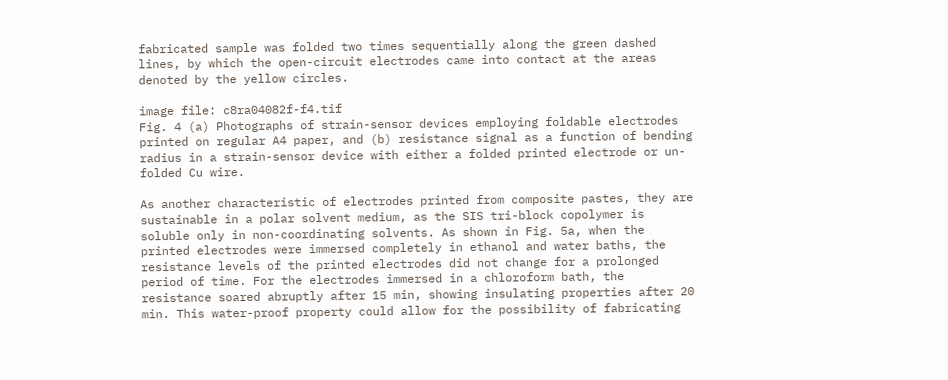fabricated sample was folded two times sequentially along the green dashed lines, by which the open-circuit electrodes came into contact at the areas denoted by the yellow circles.

image file: c8ra04082f-f4.tif
Fig. 4 (a) Photographs of strain-sensor devices employing foldable electrodes printed on regular A4 paper, and (b) resistance signal as a function of bending radius in a strain-sensor device with either a folded printed electrode or un-folded Cu wire.

As another characteristic of electrodes printed from composite pastes, they are sustainable in a polar solvent medium, as the SIS tri-block copolymer is soluble only in non-coordinating solvents. As shown in Fig. 5a, when the printed electrodes were immersed completely in ethanol and water baths, the resistance levels of the printed electrodes did not change for a prolonged period of time. For the electrodes immersed in a chloroform bath, the resistance soared abruptly after 15 min, showing insulating properties after 20 min. This water-proof property could allow for the possibility of fabricating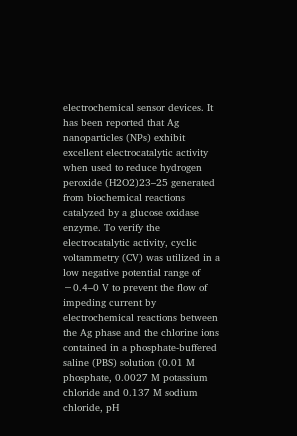electrochemical sensor devices. It has been reported that Ag nanoparticles (NPs) exhibit excellent electrocatalytic activity when used to reduce hydrogen peroxide (H2O2)23–25 generated from biochemical reactions catalyzed by a glucose oxidase enzyme. To verify the electrocatalytic activity, cyclic voltammetry (CV) was utilized in a low negative potential range of −0.4–0 V to prevent the flow of impeding current by electrochemical reactions between the Ag phase and the chlorine ions contained in a phosphate-buffered saline (PBS) solution (0.01 M phosphate, 0.0027 M potassium chloride and 0.137 M sodium chloride, pH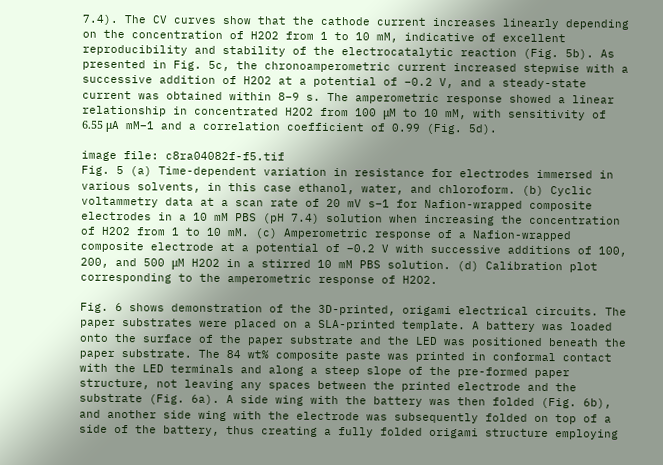7.4). The CV curves show that the cathode current increases linearly depending on the concentration of H2O2 from 1 to 10 mM, indicative of excellent reproducibility and stability of the electrocatalytic reaction (Fig. 5b). As presented in Fig. 5c, the chronoamperometric current increased stepwise with a successive addition of H2O2 at a potential of −0.2 V, and a steady-state current was obtained within 8–9 s. The amperometric response showed a linear relationship in concentrated H2O2 from 100 μM to 10 mM, with sensitivity of 6.55 μA mM−1 and a correlation coefficient of 0.99 (Fig. 5d).

image file: c8ra04082f-f5.tif
Fig. 5 (a) Time-dependent variation in resistance for electrodes immersed in various solvents, in this case ethanol, water, and chloroform. (b) Cyclic voltammetry data at a scan rate of 20 mV s−1 for Nafion-wrapped composite electrodes in a 10 mM PBS (pH 7.4) solution when increasing the concentration of H2O2 from 1 to 10 mM. (c) Amperometric response of a Nafion-wrapped composite electrode at a potential of −0.2 V with successive additions of 100, 200, and 500 μM H2O2 in a stirred 10 mM PBS solution. (d) Calibration plot corresponding to the amperometric response of H2O2.

Fig. 6 shows demonstration of the 3D-printed, origami electrical circuits. The paper substrates were placed on a SLA-printed template. A battery was loaded onto the surface of the paper substrate and the LED was positioned beneath the paper substrate. The 84 wt% composite paste was printed in conformal contact with the LED terminals and along a steep slope of the pre-formed paper structure, not leaving any spaces between the printed electrode and the substrate (Fig. 6a). A side wing with the battery was then folded (Fig. 6b), and another side wing with the electrode was subsequently folded on top of a side of the battery, thus creating a fully folded origami structure employing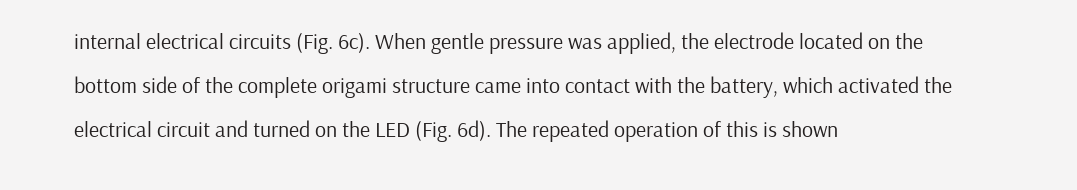internal electrical circuits (Fig. 6c). When gentle pressure was applied, the electrode located on the bottom side of the complete origami structure came into contact with the battery, which activated the electrical circuit and turned on the LED (Fig. 6d). The repeated operation of this is shown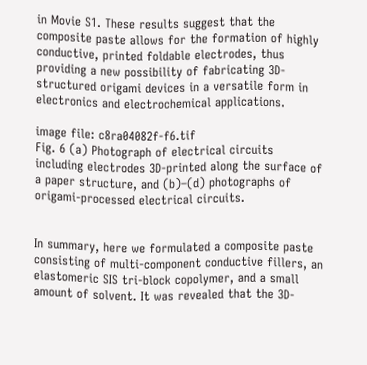in Movie S1. These results suggest that the composite paste allows for the formation of highly conductive, printed foldable electrodes, thus providing a new possibility of fabricating 3D-structured origami devices in a versatile form in electronics and electrochemical applications.

image file: c8ra04082f-f6.tif
Fig. 6 (a) Photograph of electrical circuits including electrodes 3D-printed along the surface of a paper structure, and (b)–(d) photographs of origami-processed electrical circuits.


In summary, here we formulated a composite paste consisting of multi-component conductive fillers, an elastomeric SIS tri-block copolymer, and a small amount of solvent. It was revealed that the 3D-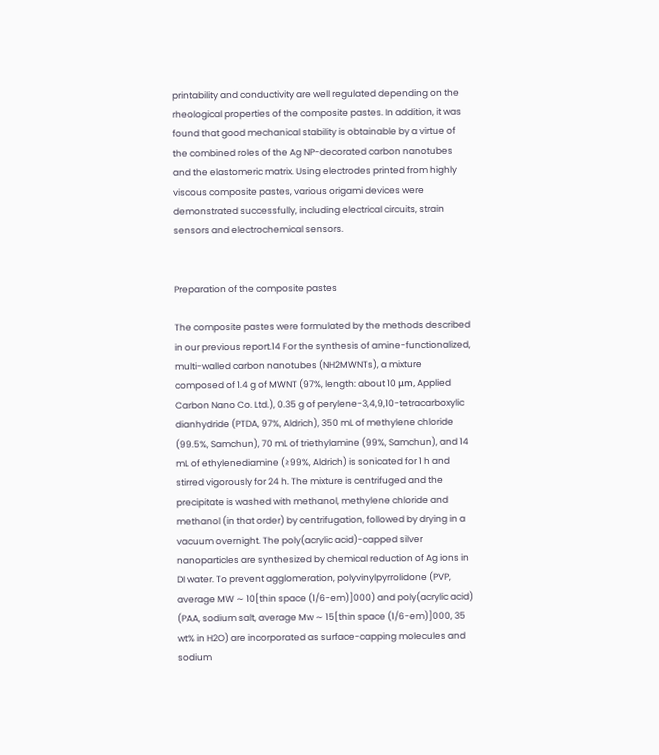printability and conductivity are well regulated depending on the rheological properties of the composite pastes. In addition, it was found that good mechanical stability is obtainable by a virtue of the combined roles of the Ag NP-decorated carbon nanotubes and the elastomeric matrix. Using electrodes printed from highly viscous composite pastes, various origami devices were demonstrated successfully, including electrical circuits, strain sensors and electrochemical sensors.


Preparation of the composite pastes

The composite pastes were formulated by the methods described in our previous report.14 For the synthesis of amine-functionalized, multi-walled carbon nanotubes (NH2MWNTs), a mixture composed of 1.4 g of MWNT (97%, length: about 10 μm, Applied Carbon Nano Co. Ltd.), 0.35 g of perylene-3,4,9,10-tetracarboxylic dianhydride (PTDA, 97%, Aldrich), 350 mL of methylene chloride (99.5%, Samchun), 70 mL of triethylamine (99%, Samchun), and 14 mL of ethylenediamine (≥99%, Aldrich) is sonicated for 1 h and stirred vigorously for 24 h. The mixture is centrifuged and the precipitate is washed with methanol, methylene chloride and methanol (in that order) by centrifugation, followed by drying in a vacuum overnight. The poly(acrylic acid)-capped silver nanoparticles are synthesized by chemical reduction of Ag ions in DI water. To prevent agglomeration, polyvinylpyrrolidone (PVP, average MW ∼ 10[thin space (1/6-em)]000) and poly(acrylic acid) (PAA, sodium salt, average Mw ∼ 15[thin space (1/6-em)]000, 35 wt% in H2O) are incorporated as surface-capping molecules and sodium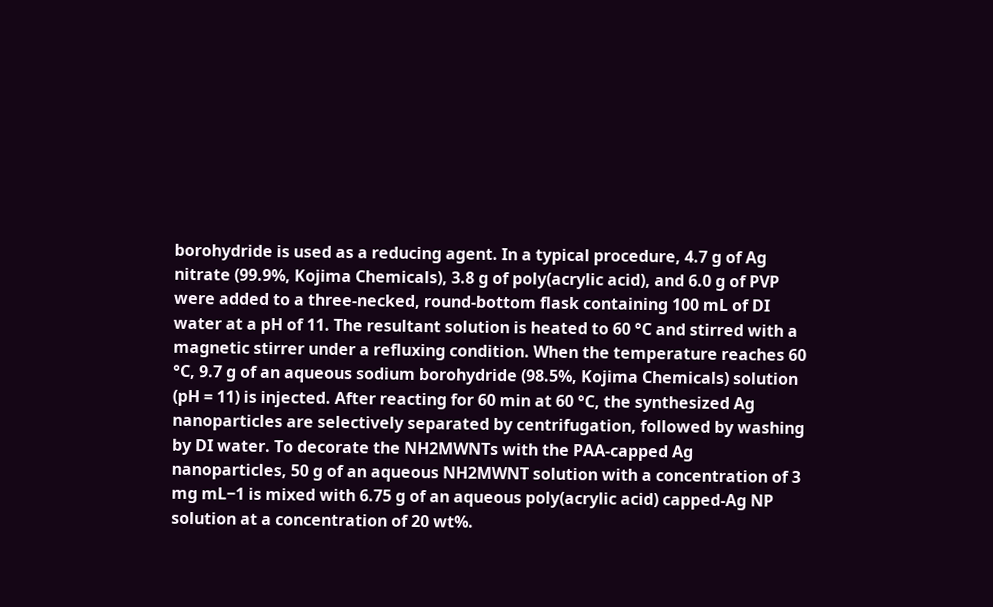borohydride is used as a reducing agent. In a typical procedure, 4.7 g of Ag nitrate (99.9%, Kojima Chemicals), 3.8 g of poly(acrylic acid), and 6.0 g of PVP were added to a three-necked, round-bottom flask containing 100 mL of DI water at a pH of 11. The resultant solution is heated to 60 °C and stirred with a magnetic stirrer under a refluxing condition. When the temperature reaches 60 °C, 9.7 g of an aqueous sodium borohydride (98.5%, Kojima Chemicals) solution (pH = 11) is injected. After reacting for 60 min at 60 °C, the synthesized Ag nanoparticles are selectively separated by centrifugation, followed by washing by DI water. To decorate the NH2MWNTs with the PAA-capped Ag nanoparticles, 50 g of an aqueous NH2MWNT solution with a concentration of 3 mg mL−1 is mixed with 6.75 g of an aqueous poly(acrylic acid) capped-Ag NP solution at a concentration of 20 wt%.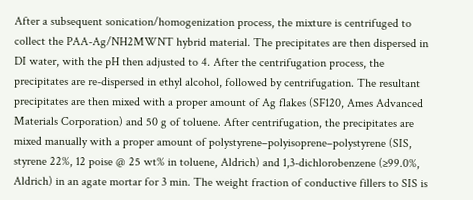After a subsequent sonication/homogenization process, the mixture is centrifuged to collect the PAA-Ag/NH2MWNT hybrid material. The precipitates are then dispersed in DI water, with the pH then adjusted to 4. After the centrifugation process, the precipitates are re-dispersed in ethyl alcohol, followed by centrifugation. The resultant precipitates are then mixed with a proper amount of Ag flakes (SF120, Ames Advanced Materials Corporation) and 50 g of toluene. After centrifugation, the precipitates are mixed manually with a proper amount of polystyrene–polyisoprene–polystyrene (SIS, styrene 22%, 12 poise @ 25 wt% in toluene, Aldrich) and 1,3-dichlorobenzene (≥99.0%, Aldrich) in an agate mortar for 3 min. The weight fraction of conductive fillers to SIS is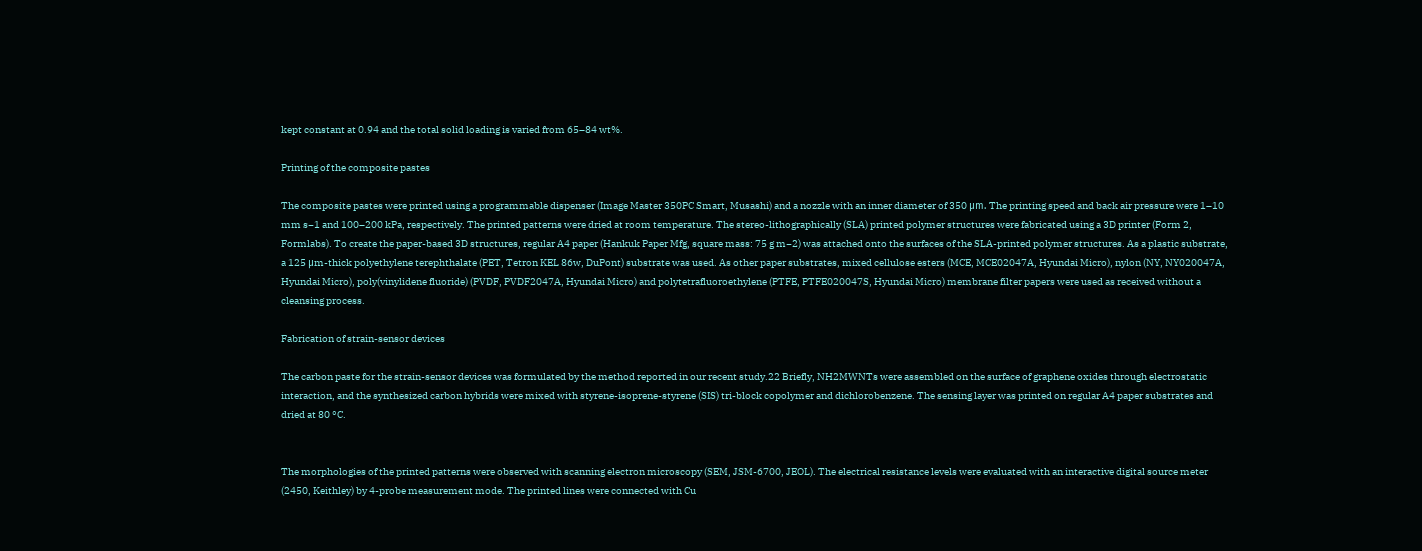kept constant at 0.94 and the total solid loading is varied from 65–84 wt%.

Printing of the composite pastes

The composite pastes were printed using a programmable dispenser (Image Master 350PC Smart, Musashi) and a nozzle with an inner diameter of 350 μm. The printing speed and back air pressure were 1–10 mm s−1 and 100–200 kPa, respectively. The printed patterns were dried at room temperature. The stereo-lithographically (SLA) printed polymer structures were fabricated using a 3D printer (Form 2, Formlabs). To create the paper-based 3D structures, regular A4 paper (Hankuk Paper Mfg, square mass: 75 g m−2) was attached onto the surfaces of the SLA-printed polymer structures. As a plastic substrate, a 125 μm-thick polyethylene terephthalate (PET, Tetron KEL 86w, DuPont) substrate was used. As other paper substrates, mixed cellulose esters (MCE, MCE02047A, Hyundai Micro), nylon (NY, NY020047A, Hyundai Micro), poly(vinylidene fluoride) (PVDF, PVDF2047A, Hyundai Micro) and polytetrafluoroethylene (PTFE, PTFE020047S, Hyundai Micro) membrane filter papers were used as received without a cleansing process.

Fabrication of strain-sensor devices

The carbon paste for the strain-sensor devices was formulated by the method reported in our recent study.22 Briefly, NH2MWNTs were assembled on the surface of graphene oxides through electrostatic interaction, and the synthesized carbon hybrids were mixed with styrene-isoprene-styrene (SIS) tri-block copolymer and dichlorobenzene. The sensing layer was printed on regular A4 paper substrates and dried at 80 °C.


The morphologies of the printed patterns were observed with scanning electron microscopy (SEM, JSM-6700, JEOL). The electrical resistance levels were evaluated with an interactive digital source meter (2450, Keithley) by 4-probe measurement mode. The printed lines were connected with Cu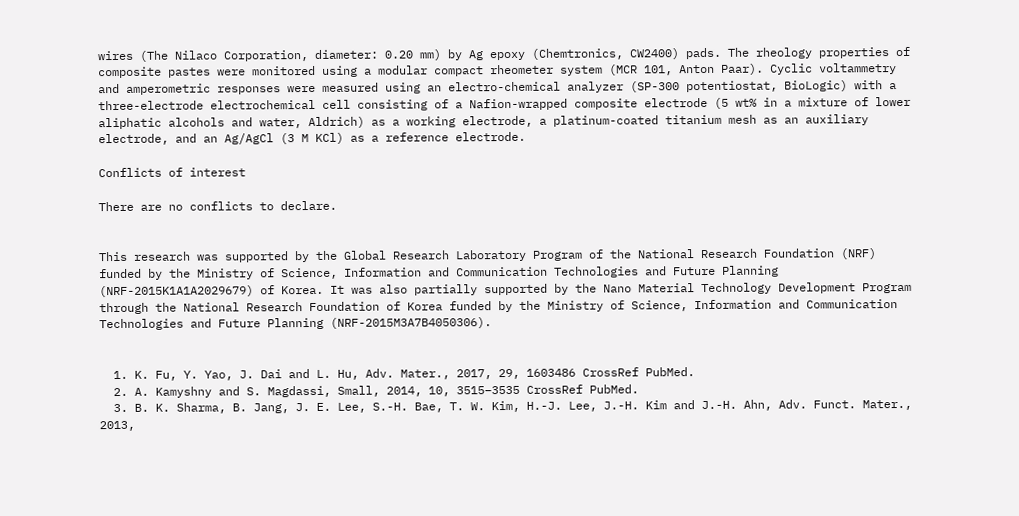wires (The Nilaco Corporation, diameter: 0.20 mm) by Ag epoxy (Chemtronics, CW2400) pads. The rheology properties of composite pastes were monitored using a modular compact rheometer system (MCR 101, Anton Paar). Cyclic voltammetry and amperometric responses were measured using an electro-chemical analyzer (SP-300 potentiostat, BioLogic) with a three-electrode electrochemical cell consisting of a Nafion-wrapped composite electrode (5 wt% in a mixture of lower aliphatic alcohols and water, Aldrich) as a working electrode, a platinum-coated titanium mesh as an auxiliary electrode, and an Ag/AgCl (3 M KCl) as a reference electrode.

Conflicts of interest

There are no conflicts to declare.


This research was supported by the Global Research Laboratory Program of the National Research Foundation (NRF) funded by the Ministry of Science, Information and Communication Technologies and Future Planning (NRF-2015K1A1A2029679) of Korea. It was also partially supported by the Nano Material Technology Development Program through the National Research Foundation of Korea funded by the Ministry of Science, Information and Communication Technologies and Future Planning (NRF-2015M3A7B4050306).


  1. K. Fu, Y. Yao, J. Dai and L. Hu, Adv. Mater., 2017, 29, 1603486 CrossRef PubMed.
  2. A. Kamyshny and S. Magdassi, Small, 2014, 10, 3515–3535 CrossRef PubMed.
  3. B. K. Sharma, B. Jang, J. E. Lee, S.-H. Bae, T. W. Kim, H.-J. Lee, J.-H. Kim and J.-H. Ahn, Adv. Funct. Mater., 2013,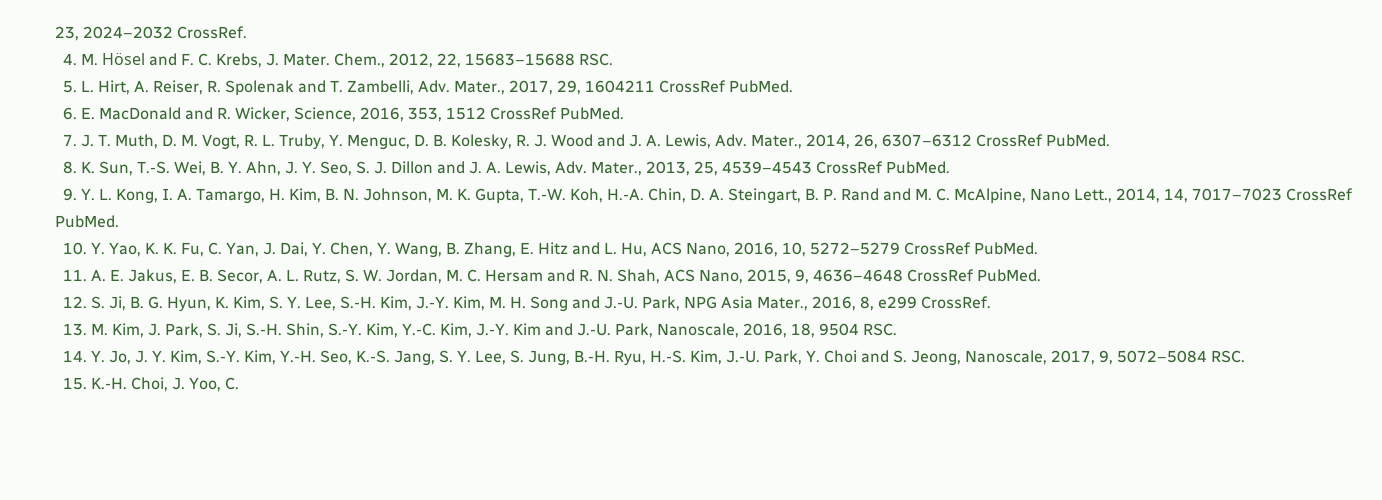23, 2024–2032 CrossRef.
  4. M. Hösel and F. C. Krebs, J. Mater. Chem., 2012, 22, 15683–15688 RSC.
  5. L. Hirt, A. Reiser, R. Spolenak and T. Zambelli, Adv. Mater., 2017, 29, 1604211 CrossRef PubMed.
  6. E. MacDonald and R. Wicker, Science, 2016, 353, 1512 CrossRef PubMed.
  7. J. T. Muth, D. M. Vogt, R. L. Truby, Y. Menguc, D. B. Kolesky, R. J. Wood and J. A. Lewis, Adv. Mater., 2014, 26, 6307–6312 CrossRef PubMed.
  8. K. Sun, T.-S. Wei, B. Y. Ahn, J. Y. Seo, S. J. Dillon and J. A. Lewis, Adv. Mater., 2013, 25, 4539–4543 CrossRef PubMed.
  9. Y. L. Kong, I. A. Tamargo, H. Kim, B. N. Johnson, M. K. Gupta, T.-W. Koh, H.-A. Chin, D. A. Steingart, B. P. Rand and M. C. McAlpine, Nano Lett., 2014, 14, 7017–7023 CrossRef PubMed.
  10. Y. Yao, K. K. Fu, C. Yan, J. Dai, Y. Chen, Y. Wang, B. Zhang, E. Hitz and L. Hu, ACS Nano, 2016, 10, 5272–5279 CrossRef PubMed.
  11. A. E. Jakus, E. B. Secor, A. L. Rutz, S. W. Jordan, M. C. Hersam and R. N. Shah, ACS Nano, 2015, 9, 4636–4648 CrossRef PubMed.
  12. S. Ji, B. G. Hyun, K. Kim, S. Y. Lee, S.-H. Kim, J.-Y. Kim, M. H. Song and J.-U. Park, NPG Asia Mater., 2016, 8, e299 CrossRef.
  13. M. Kim, J. Park, S. Ji, S.-H. Shin, S.-Y. Kim, Y.-C. Kim, J.-Y. Kim and J.-U. Park, Nanoscale, 2016, 18, 9504 RSC.
  14. Y. Jo, J. Y. Kim, S.-Y. Kim, Y.-H. Seo, K.-S. Jang, S. Y. Lee, S. Jung, B.-H. Ryu, H.-S. Kim, J.-U. Park, Y. Choi and S. Jeong, Nanoscale, 2017, 9, 5072–5084 RSC.
  15. K.-H. Choi, J. Yoo, C.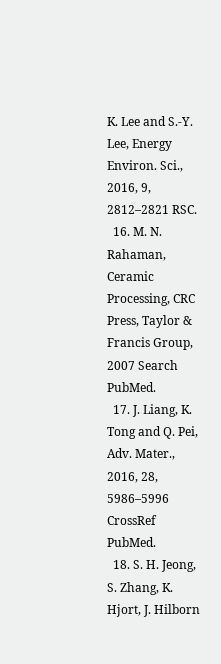K. Lee and S.-Y. Lee, Energy Environ. Sci., 2016, 9, 2812–2821 RSC.
  16. M. N. Rahaman, Ceramic Processing, CRC Press, Taylor & Francis Group, 2007 Search PubMed.
  17. J. Liang, K. Tong and Q. Pei, Adv. Mater., 2016, 28, 5986–5996 CrossRef PubMed.
  18. S. H. Jeong, S. Zhang, K. Hjort, J. Hilborn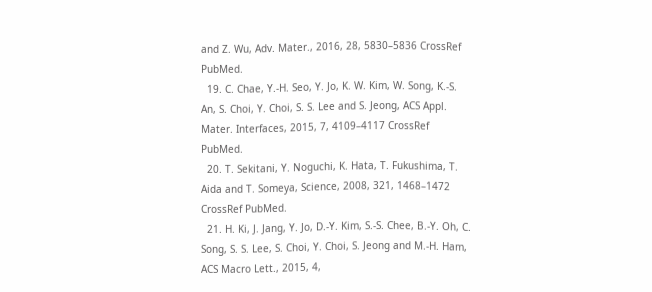and Z. Wu, Adv. Mater., 2016, 28, 5830–5836 CrossRef PubMed.
  19. C. Chae, Y.-H. Seo, Y. Jo, K. W. Kim, W. Song, K.-S. An, S. Choi, Y. Choi, S. S. Lee and S. Jeong, ACS Appl. Mater. Interfaces, 2015, 7, 4109–4117 CrossRef PubMed.
  20. T. Sekitani, Y. Noguchi, K. Hata, T. Fukushima, T. Aida and T. Someya, Science, 2008, 321, 1468–1472 CrossRef PubMed.
  21. H. Ki, J. Jang, Y. Jo, D.-Y. Kim, S.-S. Chee, B.-Y. Oh, C. Song, S. S. Lee, S. Choi, Y. Choi, S. Jeong and M.-H. Ham, ACS Macro Lett., 2015, 4,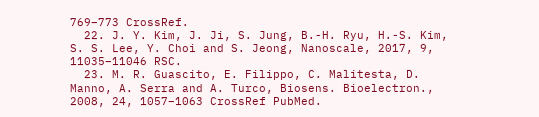769–773 CrossRef.
  22. J. Y. Kim, J. Ji, S. Jung, B.-H. Ryu, H.-S. Kim, S. S. Lee, Y. Choi and S. Jeong, Nanoscale, 2017, 9, 11035–11046 RSC.
  23. M. R. Guascito, E. Filippo, C. Malitesta, D. Manno, A. Serra and A. Turco, Biosens. Bioelectron., 2008, 24, 1057–1063 CrossRef PubMed.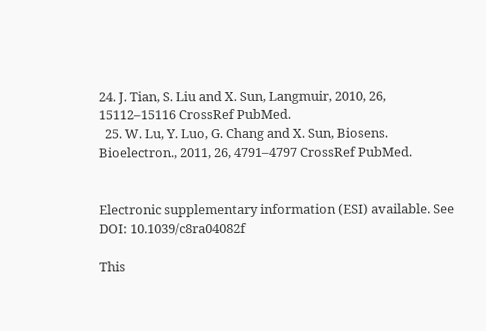24. J. Tian, S. Liu and X. Sun, Langmuir, 2010, 26, 15112–15116 CrossRef PubMed.
  25. W. Lu, Y. Luo, G. Chang and X. Sun, Biosens. Bioelectron., 2011, 26, 4791–4797 CrossRef PubMed.


Electronic supplementary information (ESI) available. See DOI: 10.1039/c8ra04082f

This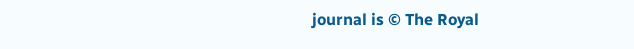journal is © The Royal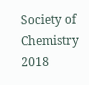Society of Chemistry 2018